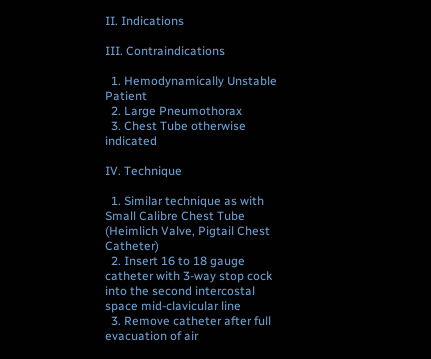II. Indications

III. Contraindications

  1. Hemodynamically Unstable Patient
  2. Large Pneumothorax
  3. Chest Tube otherwise indicated

IV. Technique

  1. Similar technique as with Small Calibre Chest Tube (Heimlich Valve, Pigtail Chest Catheter)
  2. Insert 16 to 18 gauge catheter with 3-way stop cock into the second intercostal space mid-clavicular line
  3. Remove catheter after full evacuation of air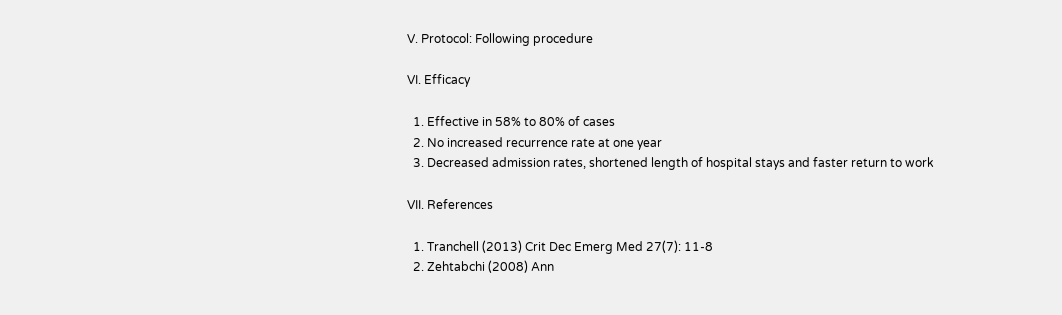V. Protocol: Following procedure

VI. Efficacy

  1. Effective in 58% to 80% of cases
  2. No increased recurrence rate at one year
  3. Decreased admission rates, shortened length of hospital stays and faster return to work

VII. References

  1. Tranchell (2013) Crit Dec Emerg Med 27(7): 11-8
  2. Zehtabchi (2008) Ann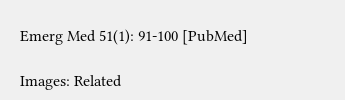Emerg Med 51(1): 91-100 [PubMed]

Images: Related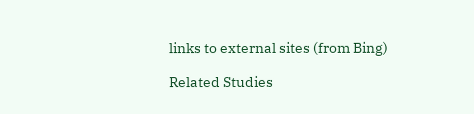links to external sites (from Bing)

Related Studies